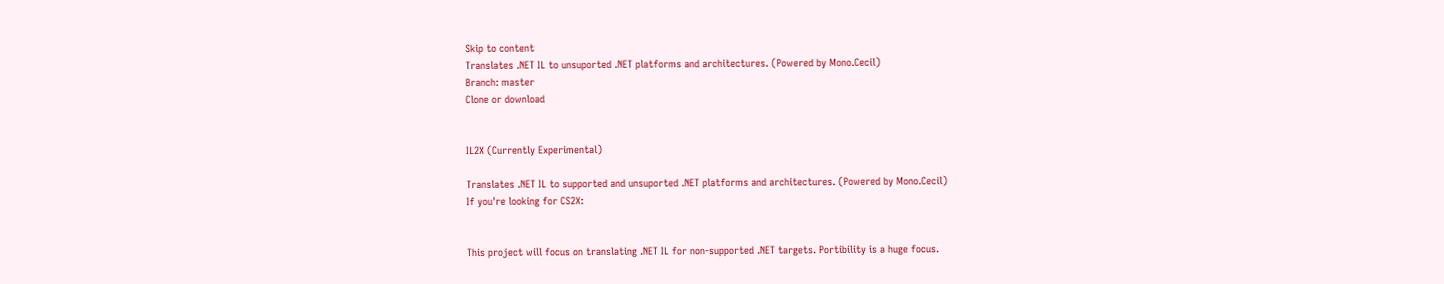Skip to content
Translates .NET IL to unsuported .NET platforms and architectures. (Powered by Mono.Cecil)
Branch: master
Clone or download


IL2X (Currently Experimental)

Translates .NET IL to supported and unsuported .NET platforms and architectures. (Powered by Mono.Cecil)
If you're looking for CS2X:


This project will focus on translating .NET IL for non-supported .NET targets. Portibility is a huge focus.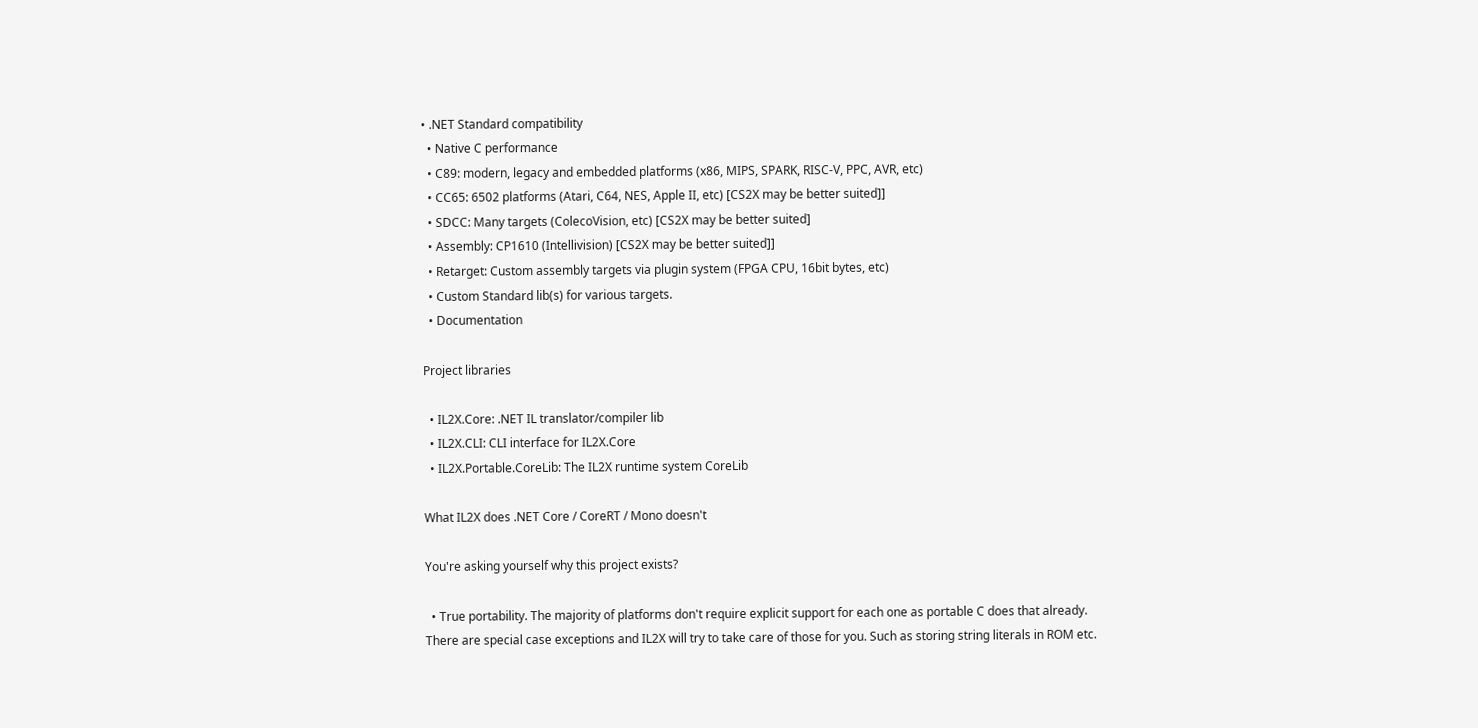• .NET Standard compatibility
  • Native C performance
  • C89: modern, legacy and embedded platforms (x86, MIPS, SPARK, RISC-V, PPC, AVR, etc)
  • CC65: 6502 platforms (Atari, C64, NES, Apple II, etc) [CS2X may be better suited]]
  • SDCC: Many targets (ColecoVision, etc) [CS2X may be better suited]
  • Assembly: CP1610 (Intellivision) [CS2X may be better suited]]
  • Retarget: Custom assembly targets via plugin system (FPGA CPU, 16bit bytes, etc)
  • Custom Standard lib(s) for various targets.
  • Documentation

Project libraries

  • IL2X.Core: .NET IL translator/compiler lib
  • IL2X.CLI: CLI interface for IL2X.Core
  • IL2X.Portable.CoreLib: The IL2X runtime system CoreLib

What IL2X does .NET Core / CoreRT / Mono doesn't

You're asking yourself why this project exists?

  • True portability. The majority of platforms don't require explicit support for each one as portable C does that already. There are special case exceptions and IL2X will try to take care of those for you. Such as storing string literals in ROM etc.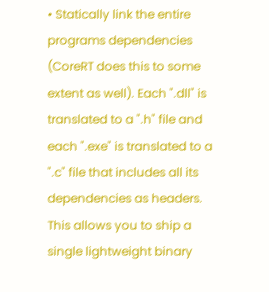• Statically link the entire programs dependencies (CoreRT does this to some extent as well). Each ".dll" is translated to a ".h" file and each ".exe" is translated to a ".c" file that includes all its dependencies as headers. This allows you to ship a single lightweight binary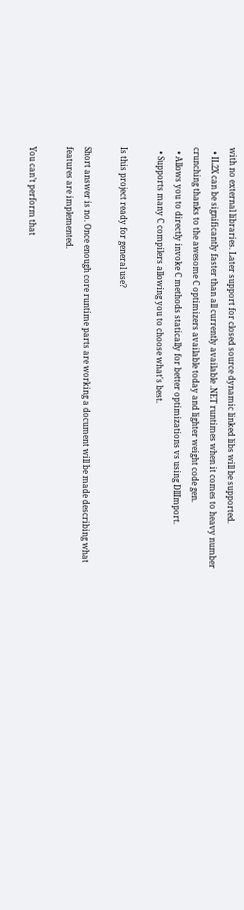with no external libraries. Later support for closed source dynamic linked libs will be supported.
  • IL2X can be significantly faster than all currently available .NET runtimes when it comes to heavy number crunching thanks to the awesome C optimizers available today and lighter weight code gen.
  • Allows you to directly invoke C methods statically for better optimizations vs using DllImport.
  • Supports many C compilers allowing you to choose what's best.

Is this project ready for general use?

Short answer is no. Once enough core runtime parts are working a document will be made describing what features are implemented.

You can’t perform that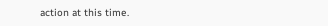action at this time.